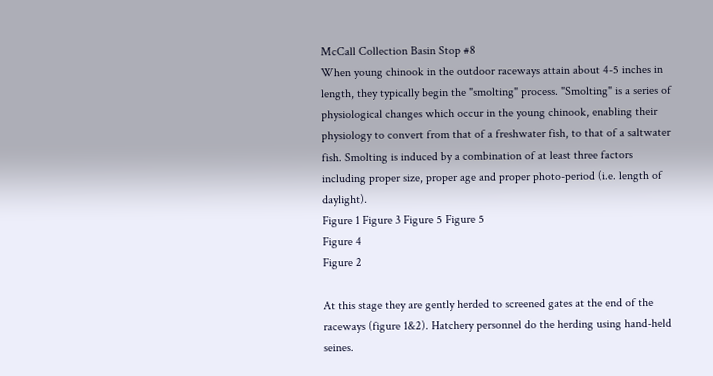McCall Collection Basin Stop #8
When young chinook in the outdoor raceways attain about 4-5 inches in length, they typically begin the "smolting" process. "Smolting" is a series of physiological changes which occur in the young chinook, enabling their physiology to convert from that of a freshwater fish, to that of a saltwater fish. Smolting is induced by a combination of at least three factors including proper size, proper age and proper photo-period (i.e. length of daylight).
Figure 1 Figure 3 Figure 5 Figure 5
Figure 4
Figure 2

At this stage they are gently herded to screened gates at the end of the raceways (figure 1&2). Hatchery personnel do the herding using hand-held seines.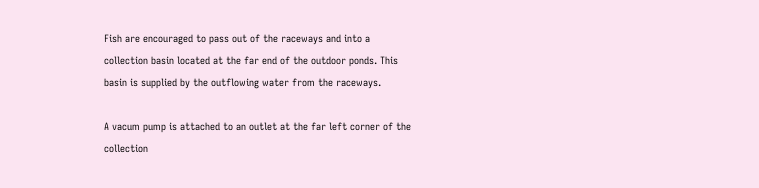Fish are encouraged to pass out of the raceways and into a collection basin located at the far end of the outdoor ponds. This basin is supplied by the outflowing water from the raceways.

A vacum pump is attached to an outlet at the far left corner of the collection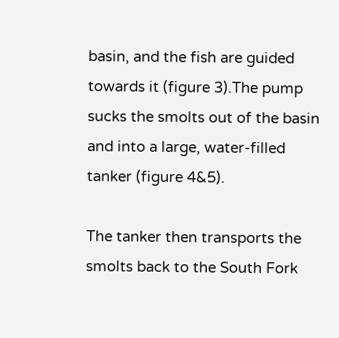basin, and the fish are guided towards it (figure 3).The pump sucks the smolts out of the basin and into a large, water-filled tanker (figure 4&5).

The tanker then transports the smolts back to the South Fork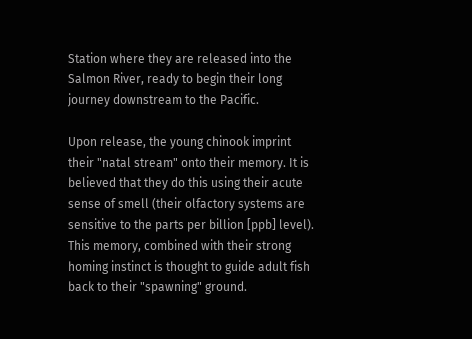Station where they are released into the Salmon River, ready to begin their long journey downstream to the Pacific.

Upon release, the young chinook imprint their "natal stream" onto their memory. It is believed that they do this using their acute sense of smell (their olfactory systems are sensitive to the parts per billion [ppb] level). This memory, combined with their strong homing instinct is thought to guide adult fish back to their "spawning" ground.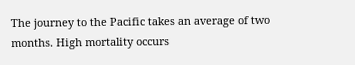The journey to the Pacific takes an average of two months. High mortality occurs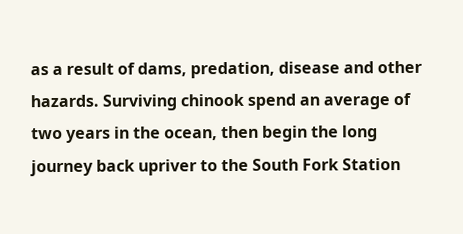as a result of dams, predation, disease and other hazards. Surviving chinook spend an average of two years in the ocean, then begin the long journey back upriver to the South Fork Station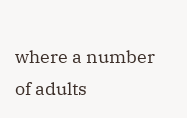where a number of adults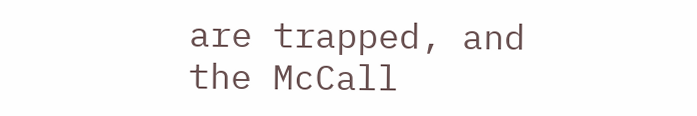are trapped, and the McCall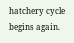hatchery cycle begins again.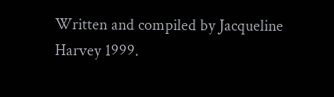Written and compiled by Jacqueline Harvey 1999.